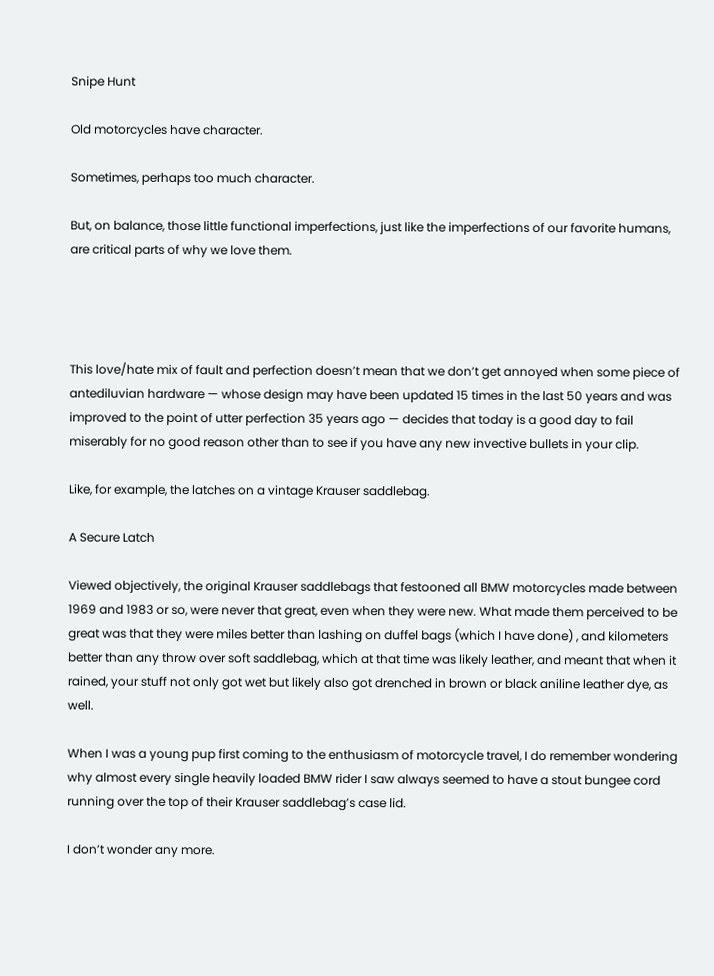Snipe Hunt

Old motorcycles have character.

Sometimes, perhaps too much character.

But, on balance, those little functional imperfections, just like the imperfections of our favorite humans, are critical parts of why we love them.




This love/hate mix of fault and perfection doesn’t mean that we don’t get annoyed when some piece of antediluvian hardware — whose design may have been updated 15 times in the last 50 years and was improved to the point of utter perfection 35 years ago — decides that today is a good day to fail miserably for no good reason other than to see if you have any new invective bullets in your clip.

Like, for example, the latches on a vintage Krauser saddlebag.

A Secure Latch

Viewed objectively, the original Krauser saddlebags that festooned all BMW motorcycles made between 1969 and 1983 or so, were never that great, even when they were new. What made them perceived to be great was that they were miles better than lashing on duffel bags (which I have done) , and kilometers better than any throw over soft saddlebag, which at that time was likely leather, and meant that when it rained, your stuff not only got wet but likely also got drenched in brown or black aniline leather dye, as well.

When I was a young pup first coming to the enthusiasm of motorcycle travel, I do remember wondering why almost every single heavily loaded BMW rider I saw always seemed to have a stout bungee cord running over the top of their Krauser saddlebag’s case lid.

I don’t wonder any more.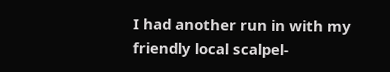I had another run in with my friendly local scalpel-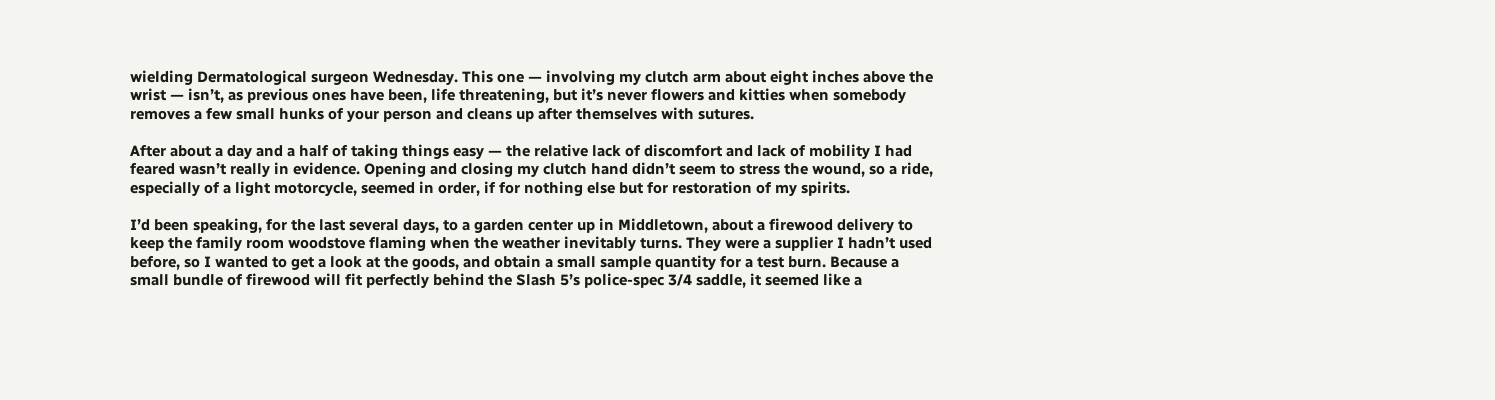wielding Dermatological surgeon Wednesday. This one — involving my clutch arm about eight inches above the wrist — isn’t, as previous ones have been, life threatening, but it’s never flowers and kitties when somebody removes a few small hunks of your person and cleans up after themselves with sutures.

After about a day and a half of taking things easy — the relative lack of discomfort and lack of mobility I had feared wasn’t really in evidence. Opening and closing my clutch hand didn’t seem to stress the wound, so a ride, especially of a light motorcycle, seemed in order, if for nothing else but for restoration of my spirits.

I’d been speaking, for the last several days, to a garden center up in Middletown, about a firewood delivery to keep the family room woodstove flaming when the weather inevitably turns. They were a supplier I hadn’t used before, so I wanted to get a look at the goods, and obtain a small sample quantity for a test burn. Because a small bundle of firewood will fit perfectly behind the Slash 5’s police-spec 3/4 saddle, it seemed like a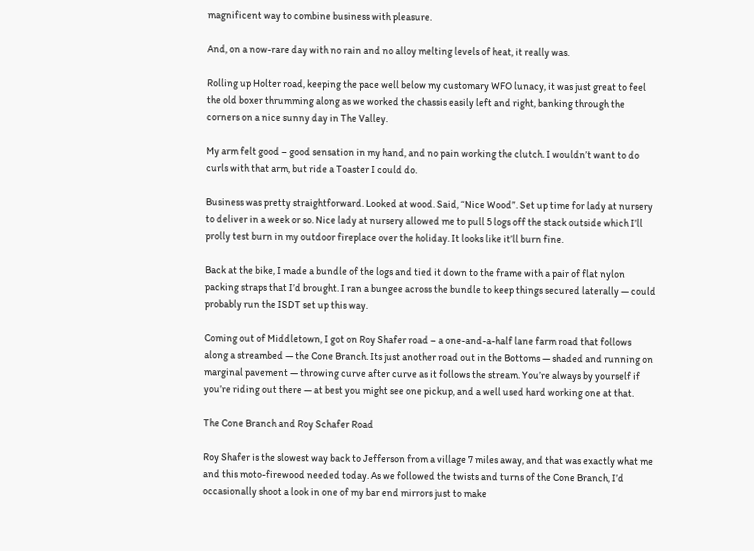magnificent way to combine business with pleasure.

And, on a now-rare day with no rain and no alloy melting levels of heat, it really was.

Rolling up Holter road, keeping the pace well below my customary WFO lunacy, it was just great to feel the old boxer thrumming along as we worked the chassis easily left and right, banking through the corners on a nice sunny day in The Valley.

My arm felt good – good sensation in my hand, and no pain working the clutch. I wouldn’t want to do curls with that arm, but ride a Toaster I could do.

Business was pretty straightforward. Looked at wood. Said, “Nice Wood”. Set up time for lady at nursery to deliver in a week or so. Nice lady at nursery allowed me to pull 5 logs off the stack outside which I’ll prolly test burn in my outdoor fireplace over the holiday. It looks like it’ll burn fine.

Back at the bike, I made a bundle of the logs and tied it down to the frame with a pair of flat nylon packing straps that I’d brought. I ran a bungee across the bundle to keep things secured laterally — could probably run the ISDT set up this way.

Coming out of Middletown, I got on Roy Shafer road – a one-and-a-half lane farm road that follows along a streambed — the Cone Branch. Its just another road out in the Bottoms — shaded and running on marginal pavement — throwing curve after curve as it follows the stream. You’re always by yourself if you’re riding out there — at best you might see one pickup, and a well used hard working one at that.

The Cone Branch and Roy Schafer Road

Roy Shafer is the slowest way back to Jefferson from a village 7 miles away, and that was exactly what me and this moto-firewood needed today. As we followed the twists and turns of the Cone Branch, I’d occasionally shoot a look in one of my bar end mirrors just to make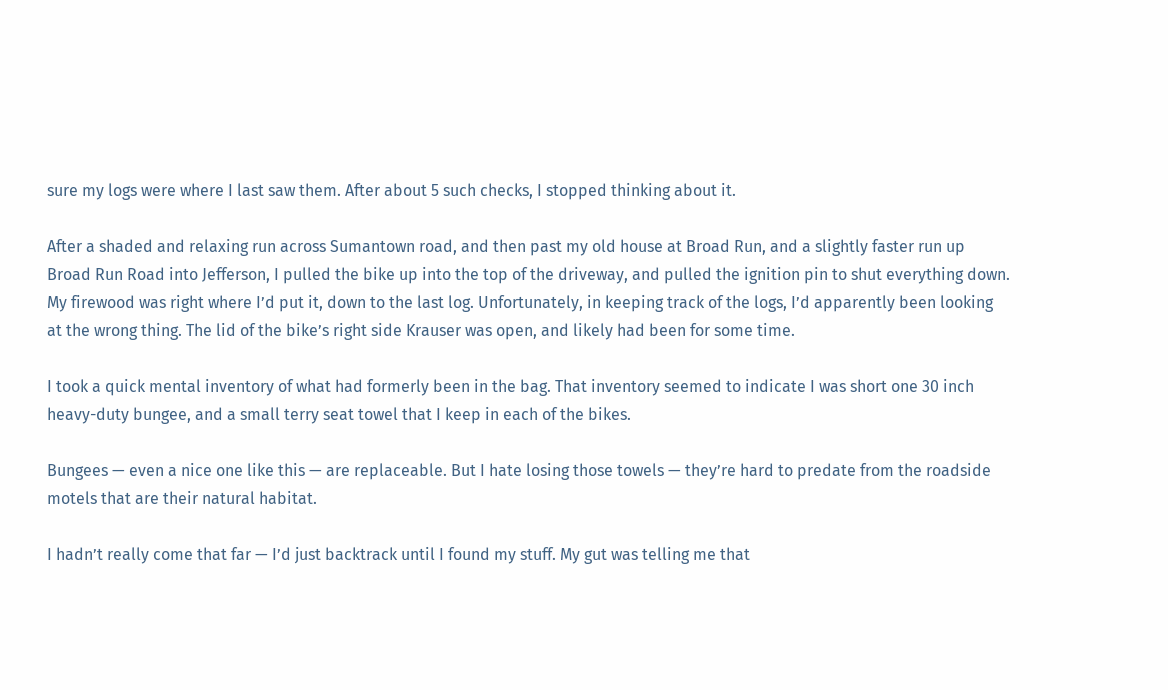sure my logs were where I last saw them. After about 5 such checks, I stopped thinking about it.

After a shaded and relaxing run across Sumantown road, and then past my old house at Broad Run, and a slightly faster run up Broad Run Road into Jefferson, I pulled the bike up into the top of the driveway, and pulled the ignition pin to shut everything down. My firewood was right where I’d put it, down to the last log. Unfortunately, in keeping track of the logs, I’d apparently been looking at the wrong thing. The lid of the bike’s right side Krauser was open, and likely had been for some time.

I took a quick mental inventory of what had formerly been in the bag. That inventory seemed to indicate I was short one 30 inch heavy-duty bungee, and a small terry seat towel that I keep in each of the bikes.

Bungees — even a nice one like this — are replaceable. But I hate losing those towels — they’re hard to predate from the roadside motels that are their natural habitat.

I hadn’t really come that far — I’d just backtrack until I found my stuff. My gut was telling me that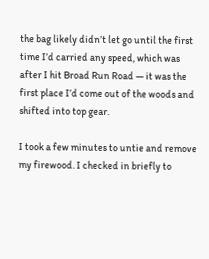the bag likely didn’t let go until the first time I’d carried any speed, which was after I hit Broad Run Road — it was the first place I’d come out of the woods and shifted into top gear.

I took a few minutes to untie and remove my firewood. I checked in briefly to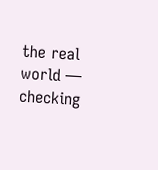the real world — checking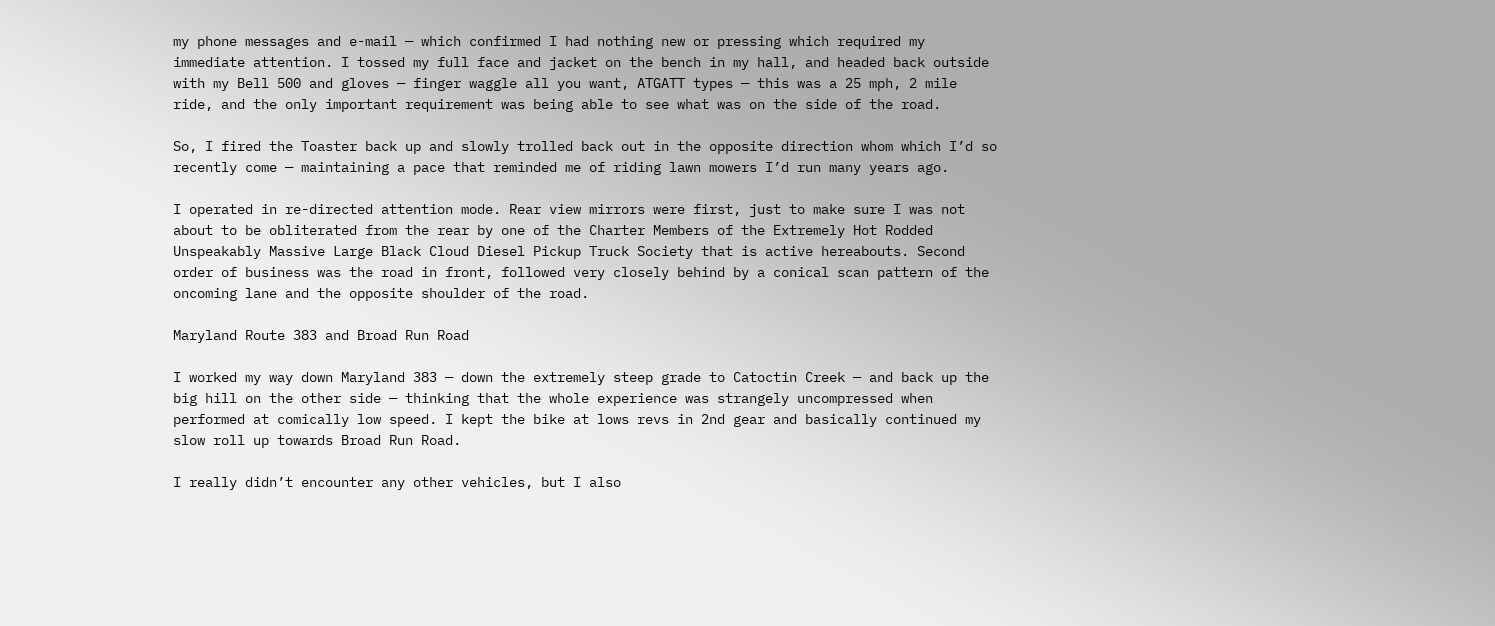my phone messages and e-mail — which confirmed I had nothing new or pressing which required my immediate attention. I tossed my full face and jacket on the bench in my hall, and headed back outside with my Bell 500 and gloves — finger waggle all you want, ATGATT types — this was a 25 mph, 2 mile ride, and the only important requirement was being able to see what was on the side of the road.

So, I fired the Toaster back up and slowly trolled back out in the opposite direction whom which I’d so recently come — maintaining a pace that reminded me of riding lawn mowers I’d run many years ago.

I operated in re-directed attention mode. Rear view mirrors were first, just to make sure I was not about to be obliterated from the rear by one of the Charter Members of the Extremely Hot Rodded Unspeakably Massive Large Black Cloud Diesel Pickup Truck Society that is active hereabouts. Second order of business was the road in front, followed very closely behind by a conical scan pattern of the oncoming lane and the opposite shoulder of the road.

Maryland Route 383 and Broad Run Road

I worked my way down Maryland 383 — down the extremely steep grade to Catoctin Creek — and back up the big hill on the other side — thinking that the whole experience was strangely uncompressed when performed at comically low speed. I kept the bike at lows revs in 2nd gear and basically continued my slow roll up towards Broad Run Road.

I really didn’t encounter any other vehicles, but I also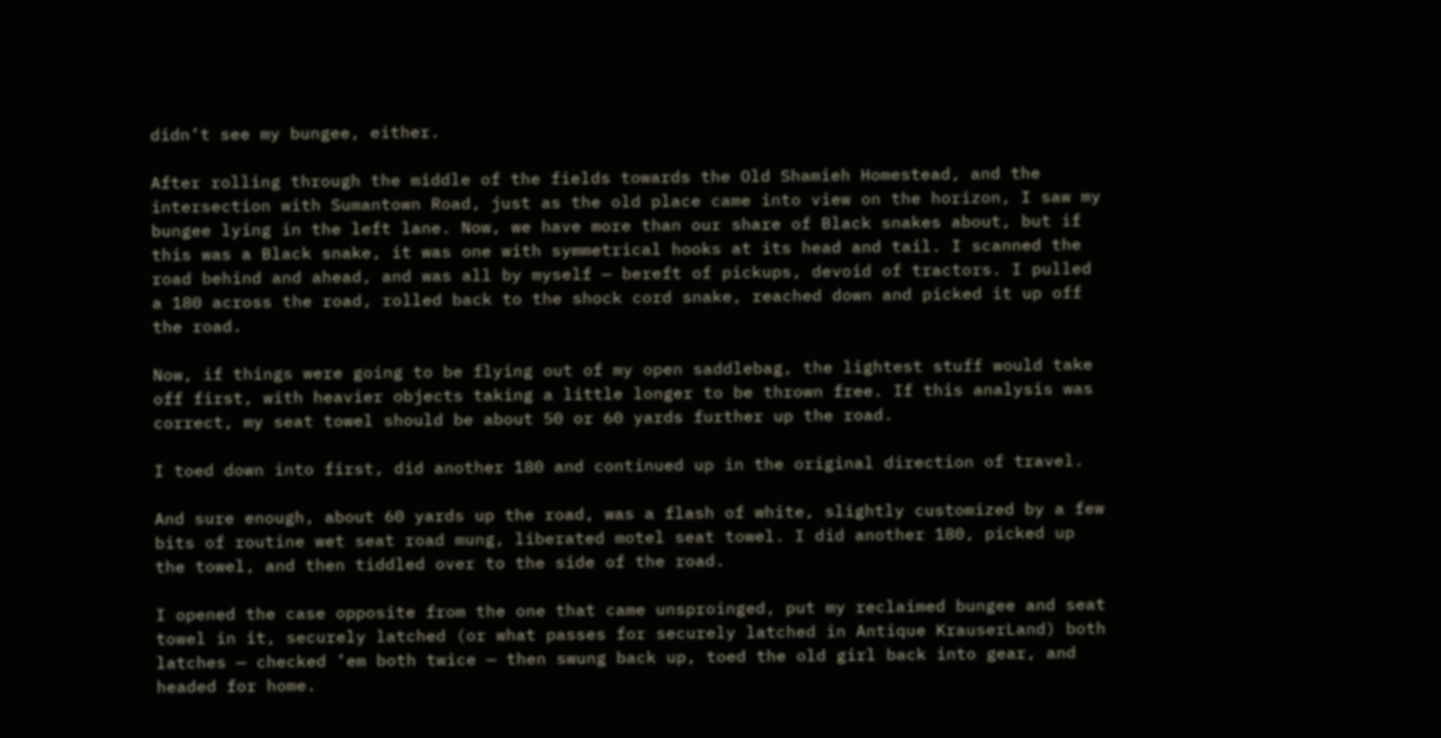didn’t see my bungee, either.

After rolling through the middle of the fields towards the Old Shamieh Homestead, and the intersection with Sumantown Road, just as the old place came into view on the horizon, I saw my bungee lying in the left lane. Now, we have more than our share of Black snakes about, but if this was a Black snake, it was one with symmetrical hooks at its head and tail. I scanned the road behind and ahead, and was all by myself — bereft of pickups, devoid of tractors. I pulled a 180 across the road, rolled back to the shock cord snake, reached down and picked it up off the road.

Now, if things were going to be flying out of my open saddlebag, the lightest stuff would take off first, with heavier objects taking a little longer to be thrown free. If this analysis was correct, my seat towel should be about 50 or 60 yards further up the road.

I toed down into first, did another 180 and continued up in the original direction of travel.

And sure enough, about 60 yards up the road, was a flash of white, slightly customized by a few bits of routine wet seat road mung, liberated motel seat towel. I did another 180, picked up the towel, and then tiddled over to the side of the road.

I opened the case opposite from the one that came unsproinged, put my reclaimed bungee and seat towel in it, securely latched (or what passes for securely latched in Antique KrauserLand) both latches — checked ’em both twice — then swung back up, toed the old girl back into gear, and headed for home.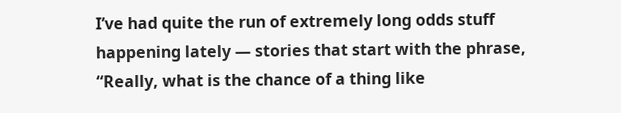I’ve had quite the run of extremely long odds stuff happening lately — stories that start with the phrase, “Really, what is the chance of a thing like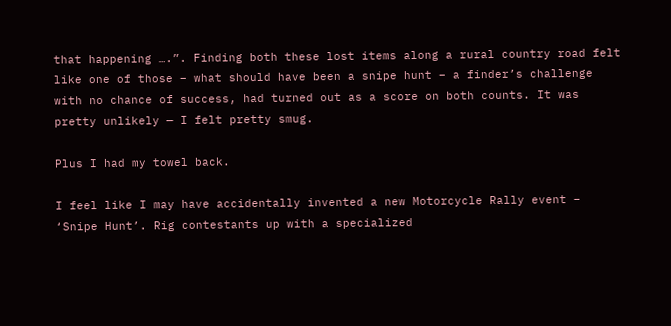that happening ….”. Finding both these lost items along a rural country road felt like one of those – what should have been a snipe hunt – a finder’s challenge with no chance of success, had turned out as a score on both counts. It was pretty unlikely — I felt pretty smug.

Plus I had my towel back.

I feel like I may have accidentally invented a new Motorcycle Rally event – ‘Snipe Hunt’. Rig contestants up with a specialized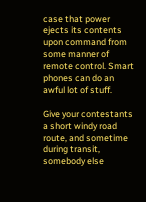case that power ejects its contents upon command from some manner of remote control. Smart phones can do an awful lot of stuff.

Give your contestants a short windy road route, and sometime during transit, somebody else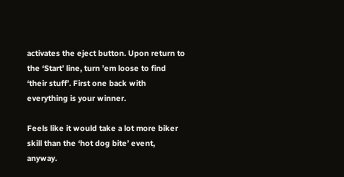activates the eject button. Upon return to the ‘Start’ line, turn ’em loose to find ‘their stuff’. First one back with everything is your winner.

Feels like it would take a lot more biker skill than the ‘hot dog bite’ event, anyway.